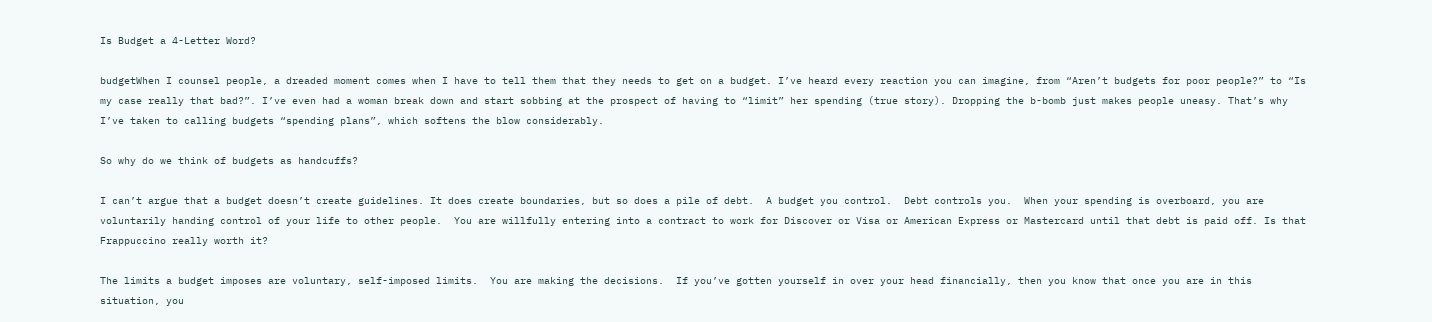Is Budget a 4-Letter Word?

budgetWhen I counsel people, a dreaded moment comes when I have to tell them that they needs to get on a budget. I’ve heard every reaction you can imagine, from “Aren’t budgets for poor people?” to “Is my case really that bad?”. I’ve even had a woman break down and start sobbing at the prospect of having to “limit” her spending (true story). Dropping the b-bomb just makes people uneasy. That’s why I’ve taken to calling budgets “spending plans”, which softens the blow considerably.

So why do we think of budgets as handcuffs?

I can’t argue that a budget doesn’t create guidelines. It does create boundaries, but so does a pile of debt.  A budget you control.  Debt controls you.  When your spending is overboard, you are voluntarily handing control of your life to other people.  You are willfully entering into a contract to work for Discover or Visa or American Express or Mastercard until that debt is paid off. Is that Frappuccino really worth it?

The limits a budget imposes are voluntary, self-imposed limits.  You are making the decisions.  If you’ve gotten yourself in over your head financially, then you know that once you are in this situation, you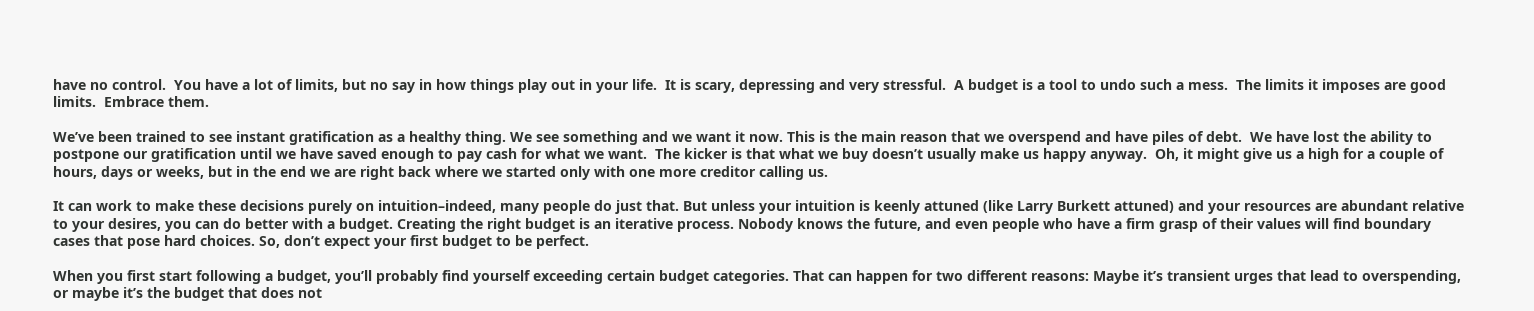have no control.  You have a lot of limits, but no say in how things play out in your life.  It is scary, depressing and very stressful.  A budget is a tool to undo such a mess.  The limits it imposes are good limits.  Embrace them.

We’ve been trained to see instant gratification as a healthy thing. We see something and we want it now. This is the main reason that we overspend and have piles of debt.  We have lost the ability to postpone our gratification until we have saved enough to pay cash for what we want.  The kicker is that what we buy doesn’t usually make us happy anyway.  Oh, it might give us a high for a couple of hours, days or weeks, but in the end we are right back where we started only with one more creditor calling us.

It can work to make these decisions purely on intuition–indeed, many people do just that. But unless your intuition is keenly attuned (like Larry Burkett attuned) and your resources are abundant relative to your desires, you can do better with a budget. Creating the right budget is an iterative process. Nobody knows the future, and even people who have a firm grasp of their values will find boundary cases that pose hard choices. So, don’t expect your first budget to be perfect.

When you first start following a budget, you’ll probably find yourself exceeding certain budget categories. That can happen for two different reasons: Maybe it’s transient urges that lead to overspending, or maybe it’s the budget that does not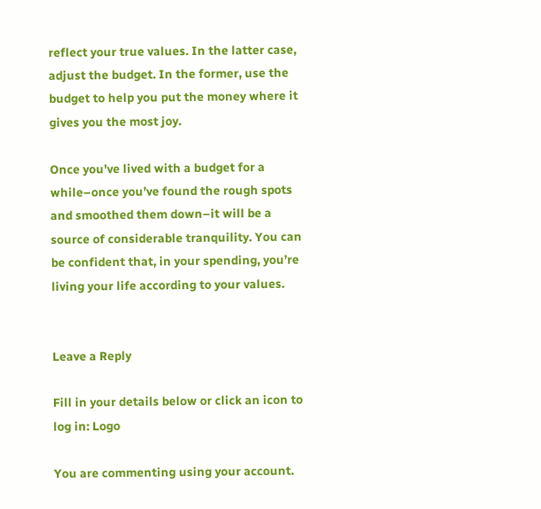reflect your true values. In the latter case, adjust the budget. In the former, use the budget to help you put the money where it gives you the most joy.

Once you’ve lived with a budget for a while–once you’ve found the rough spots and smoothed them down–it will be a source of considerable tranquility. You can be confident that, in your spending, you’re living your life according to your values.


Leave a Reply

Fill in your details below or click an icon to log in: Logo

You are commenting using your account.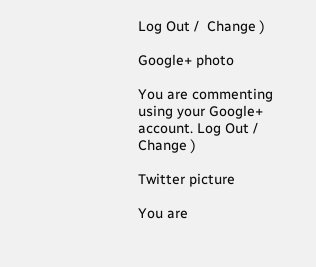Log Out /  Change )

Google+ photo

You are commenting using your Google+ account. Log Out /  Change )

Twitter picture

You are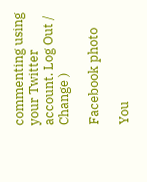commenting using your Twitter account. Log Out /  Change )

Facebook photo

You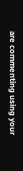are commenting using your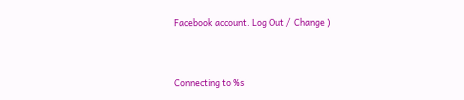Facebook account. Log Out /  Change )


Connecting to %s